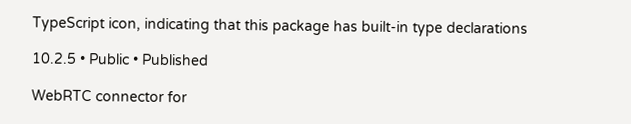TypeScript icon, indicating that this package has built-in type declarations

10.2.5 • Public • Published

WebRTC connector for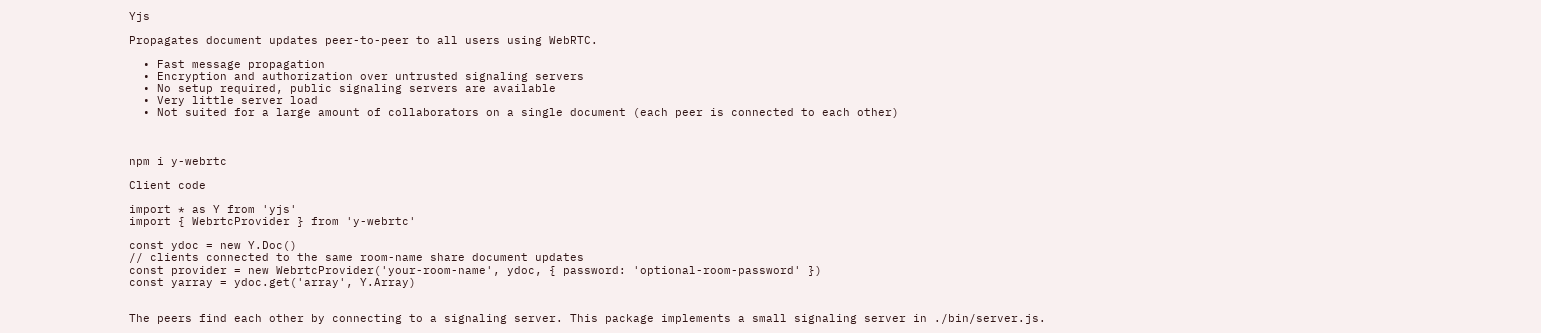Yjs

Propagates document updates peer-to-peer to all users using WebRTC.

  • Fast message propagation
  • Encryption and authorization over untrusted signaling servers
  • No setup required, public signaling servers are available
  • Very little server load
  • Not suited for a large amount of collaborators on a single document (each peer is connected to each other)



npm i y-webrtc

Client code

import * as Y from 'yjs'
import { WebrtcProvider } from 'y-webrtc'

const ydoc = new Y.Doc()
// clients connected to the same room-name share document updates
const provider = new WebrtcProvider('your-room-name', ydoc, { password: 'optional-room-password' })
const yarray = ydoc.get('array', Y.Array)


The peers find each other by connecting to a signaling server. This package implements a small signaling server in ./bin/server.js.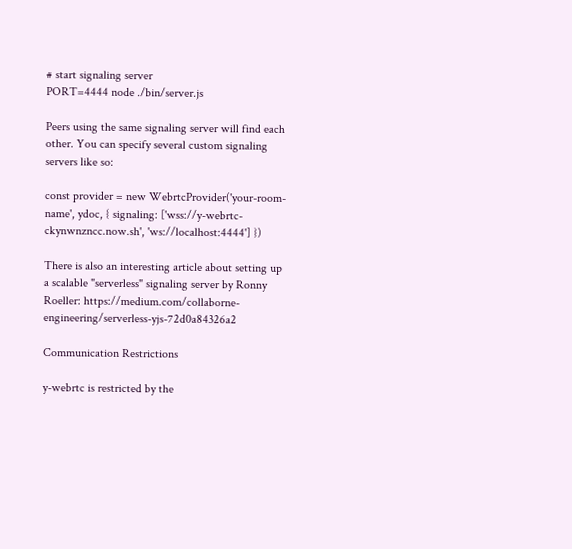# start signaling server
PORT=4444 node ./bin/server.js

Peers using the same signaling server will find each other. You can specify several custom signaling servers like so:

const provider = new WebrtcProvider('your-room-name', ydoc, { signaling: ['wss://y-webrtc-ckynwnzncc.now.sh', 'ws://localhost:4444'] })

There is also an interesting article about setting up a scalable "serverless" signaling server by Ronny Roeller: https://medium.com/collaborne-engineering/serverless-yjs-72d0a84326a2

Communication Restrictions

y-webrtc is restricted by the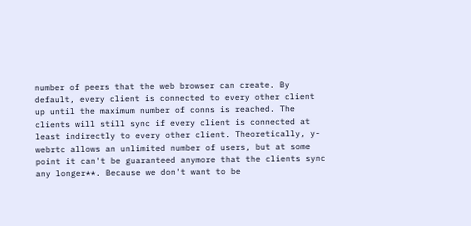number of peers that the web browser can create. By default, every client is connected to every other client up until the maximum number of conns is reached. The clients will still sync if every client is connected at least indirectly to every other client. Theoretically, y-webrtc allows an unlimited number of users, but at some point it can't be guaranteed anymore that the clients sync any longer**. Because we don't want to be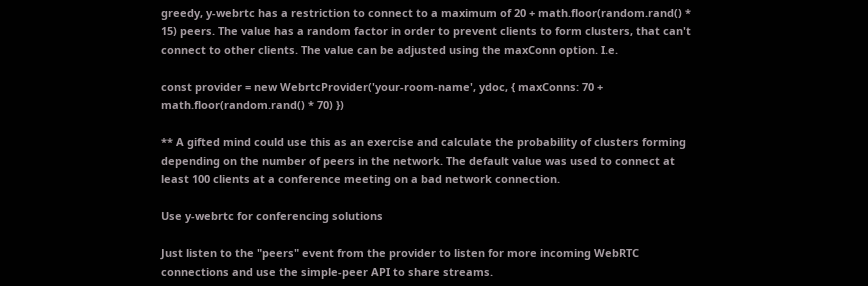greedy, y-webrtc has a restriction to connect to a maximum of 20 + math.floor(random.rand() * 15) peers. The value has a random factor in order to prevent clients to form clusters, that can't connect to other clients. The value can be adjusted using the maxConn option. I.e.

const provider = new WebrtcProvider('your-room-name', ydoc, { maxConns: 70 + math.floor(random.rand() * 70) })

** A gifted mind could use this as an exercise and calculate the probability of clusters forming depending on the number of peers in the network. The default value was used to connect at least 100 clients at a conference meeting on a bad network connection.

Use y-webrtc for conferencing solutions

Just listen to the "peers" event from the provider to listen for more incoming WebRTC connections and use the simple-peer API to share streams.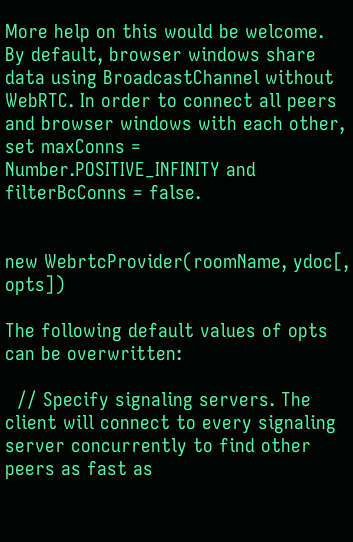More help on this would be welcome. By default, browser windows share data using BroadcastChannel without WebRTC. In order to connect all peers and browser windows with each other, set maxConns = Number.POSITIVE_INFINITY and filterBcConns = false.


new WebrtcProvider(roomName, ydoc[, opts])

The following default values of opts can be overwritten:

  // Specify signaling servers. The client will connect to every signaling server concurrently to find other peers as fast as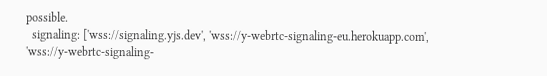possible.
  signaling: ['wss://signaling.yjs.dev', 'wss://y-webrtc-signaling-eu.herokuapp.com', 'wss://y-webrtc-signaling-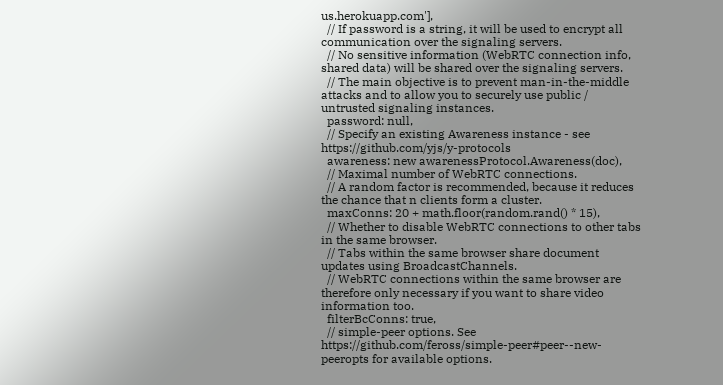us.herokuapp.com'],
  // If password is a string, it will be used to encrypt all communication over the signaling servers.
  // No sensitive information (WebRTC connection info, shared data) will be shared over the signaling servers.
  // The main objective is to prevent man-in-the-middle attacks and to allow you to securely use public / untrusted signaling instances.
  password: null,
  // Specify an existing Awareness instance - see https://github.com/yjs/y-protocols
  awareness: new awarenessProtocol.Awareness(doc),
  // Maximal number of WebRTC connections.
  // A random factor is recommended, because it reduces the chance that n clients form a cluster.
  maxConns: 20 + math.floor(random.rand() * 15),
  // Whether to disable WebRTC connections to other tabs in the same browser.
  // Tabs within the same browser share document updates using BroadcastChannels.
  // WebRTC connections within the same browser are therefore only necessary if you want to share video information too.
  filterBcConns: true,
  // simple-peer options. See https://github.com/feross/simple-peer#peer--new-peeropts for available options.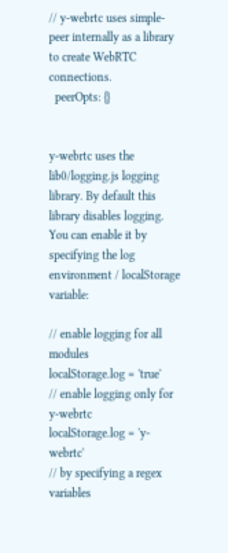// y-webrtc uses simple-peer internally as a library to create WebRTC connections.
  peerOpts: {}


y-webrtc uses the lib0/logging.js logging library. By default this library disables logging. You can enable it by specifying the log environment / localStorage variable:

// enable logging for all modules
localStorage.log = 'true'
// enable logging only for y-webrtc
localStorage.log = 'y-webrtc'
// by specifying a regex variables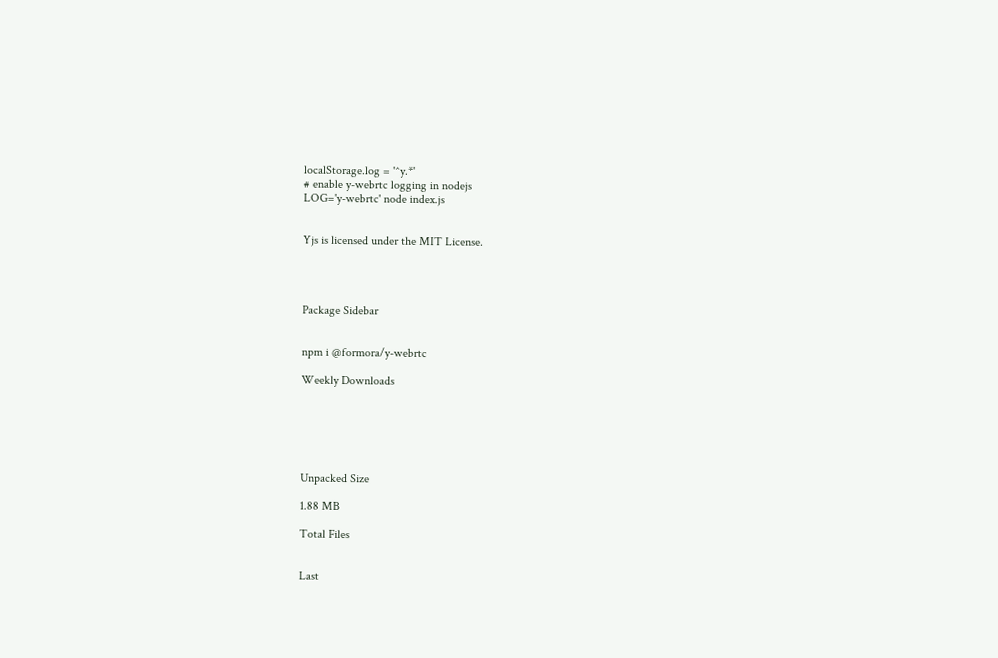localStorage.log = '^y.*'
# enable y-webrtc logging in nodejs
LOG='y-webrtc' node index.js


Yjs is licensed under the MIT License.




Package Sidebar


npm i @formora/y-webrtc

Weekly Downloads






Unpacked Size

1.88 MB

Total Files


Last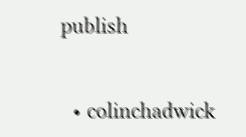publish


  • colinchadwick